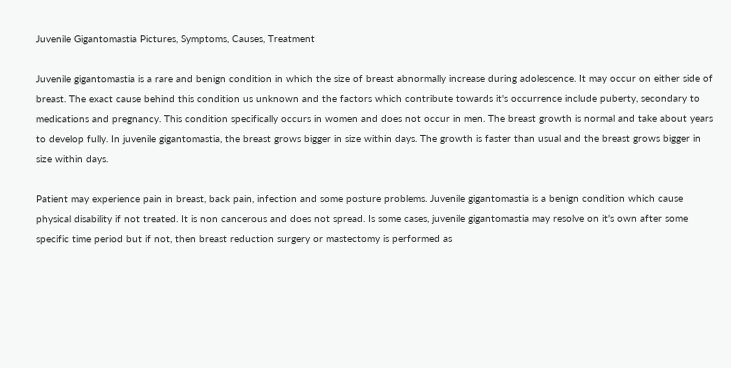Juvenile Gigantomastia Pictures, Symptoms, Causes, Treatment

Juvenile gigantomastia is a rare and benign condition in which the size of breast abnormally increase during adolescence. It may occur on either side of breast. The exact cause behind this condition us unknown and the factors which contribute towards it's occurrence include puberty, secondary to medications and pregnancy. This condition specifically occurs in women and does not occur in men. The breast growth is normal and take about years to develop fully. In juvenile gigantomastia, the breast grows bigger in size within days. The growth is faster than usual and the breast grows bigger in size within days.

Patient may experience pain in breast, back pain, infection and some posture problems. Juvenile gigantomastia is a benign condition which cause physical disability if not treated. It is non cancerous and does not spread. Is some cases, juvenile gigantomastia may resolve on it's own after some specific time period but if not, then breast reduction surgery or mastectomy is performed as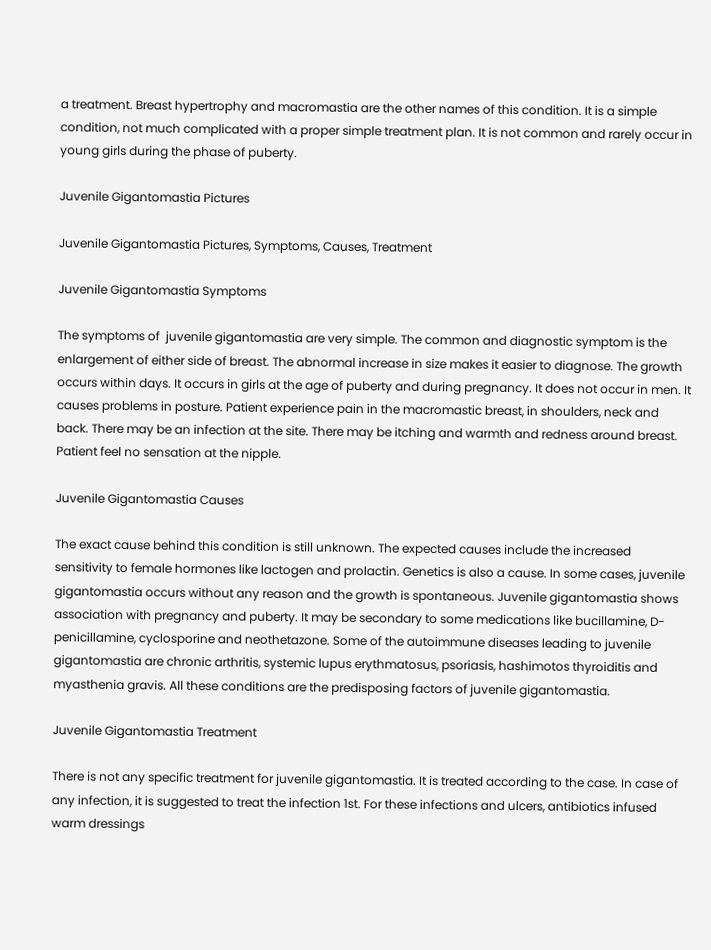a treatment. Breast hypertrophy and macromastia are the other names of this condition. It is a simple condition, not much complicated with a proper simple treatment plan. It is not common and rarely occur in young girls during the phase of puberty.

Juvenile Gigantomastia Pictures

Juvenile Gigantomastia Pictures, Symptoms, Causes, Treatment

Juvenile Gigantomastia Symptoms

The symptoms of  juvenile gigantomastia are very simple. The common and diagnostic symptom is the enlargement of either side of breast. The abnormal increase in size makes it easier to diagnose. The growth occurs within days. It occurs in girls at the age of puberty and during pregnancy. It does not occur in men. It causes problems in posture. Patient experience pain in the macromastic breast, in shoulders, neck and back. There may be an infection at the site. There may be itching and warmth and redness around breast. Patient feel no sensation at the nipple.

Juvenile Gigantomastia Causes

The exact cause behind this condition is still unknown. The expected causes include the increased sensitivity to female hormones like lactogen and prolactin. Genetics is also a cause. In some cases, juvenile gigantomastia occurs without any reason and the growth is spontaneous. Juvenile gigantomastia shows association with pregnancy and puberty. It may be secondary to some medications like bucillamine, D-penicillamine, cyclosporine and neothetazone. Some of the autoimmune diseases leading to juvenile gigantomastia are chronic arthritis, systemic lupus erythmatosus, psoriasis, hashimotos thyroiditis and myasthenia gravis. All these conditions are the predisposing factors of juvenile gigantomastia.

Juvenile Gigantomastia Treatment

There is not any specific treatment for juvenile gigantomastia. It is treated according to the case. In case of any infection, it is suggested to treat the infection 1st. For these infections and ulcers, antibiotics infused warm dressings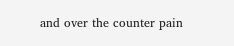and over the counter pain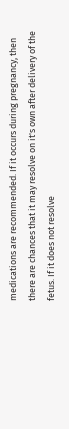medications are recommended. If it occurs during pregnancy, then there are chances that it may resolve on it's own after delivery of the fetus. If it does not resolve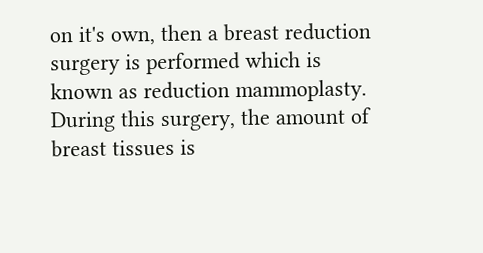on it's own, then a breast reduction surgery is performed which is known as reduction mammoplasty. During this surgery, the amount of breast tissues is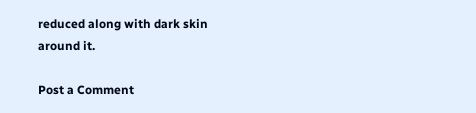reduced along with dark skin around it.

Post a Comment